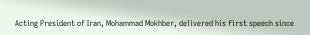Acting President of Iran, Mohammad Mokhber, delivered his first speech since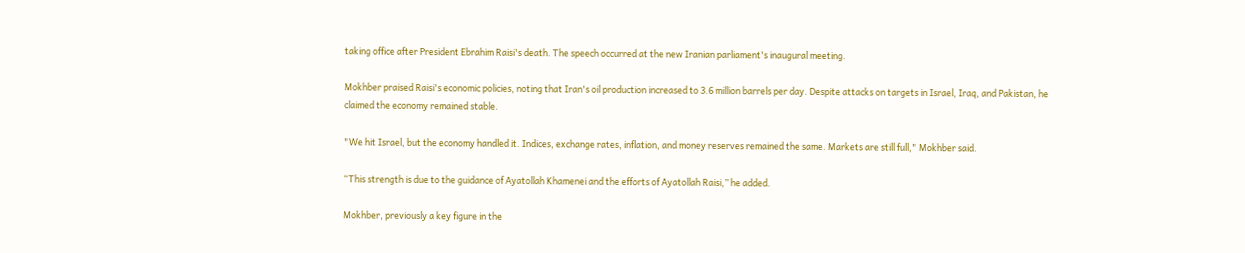taking office after President Ebrahim Raisi's death. The speech occurred at the new Iranian parliament's inaugural meeting.

Mokhber praised Raisi's economic policies, noting that Iran's oil production increased to 3.6 million barrels per day. Despite attacks on targets in Israel, Iraq, and Pakistan, he claimed the economy remained stable.

"We hit Israel, but the economy handled it. Indices, exchange rates, inflation, and money reserves remained the same. Markets are still full," Mokhber said.

“This strength is due to the guidance of Ayatollah Khamenei and the efforts of Ayatollah Raisi,” he added.

Mokhber, previously a key figure in the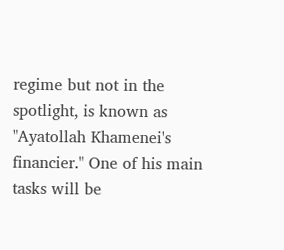regime but not in the spotlight, is known as "Ayatollah Khamenei's financier." One of his main tasks will be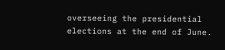overseeing the presidential elections at the end of June.